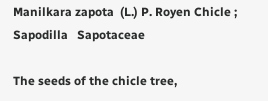Manilkara zapota  (L.) P. Royen Chicle ;  Sapodilla   Sapotaceae

The seeds of the chicle tree,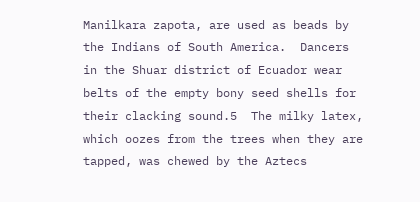Manilkara zapota, are used as beads by the Indians of South America.  Dancers in the Shuar district of Ecuador wear belts of the empty bony seed shells for their clacking sound.5  The milky latex, which oozes from the trees when they are tapped, was chewed by the Aztecs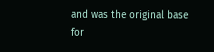and was the original base for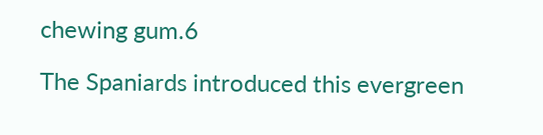chewing gum.6

The Spaniards introduced this evergreen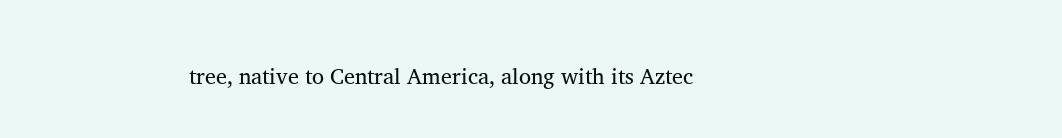tree, native to Central America, along with its Aztec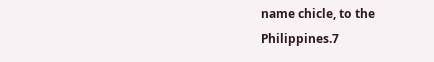name chicle, to the Philippines.7